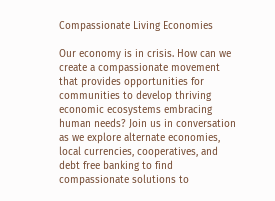Compassionate Living Economies

Our economy is in crisis. How can we create a compassionate movement that provides opportunities for communities to develop thriving economic ecosystems embracing human needs? Join us in conversation as we explore alternate economies, local currencies, cooperatives, and debt free banking to find compassionate solutions to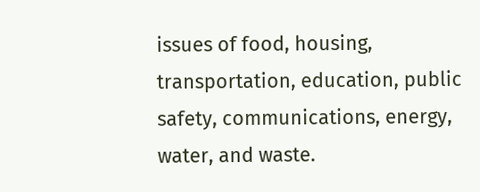issues of food, housing, transportation, education, public safety, communications, energy, water, and waste.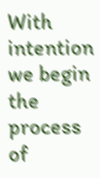With intention we begin the process of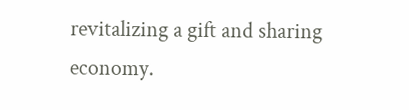revitalizing a gift and sharing economy.